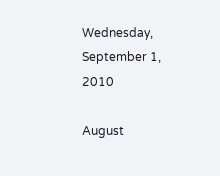Wednesday, September 1, 2010

August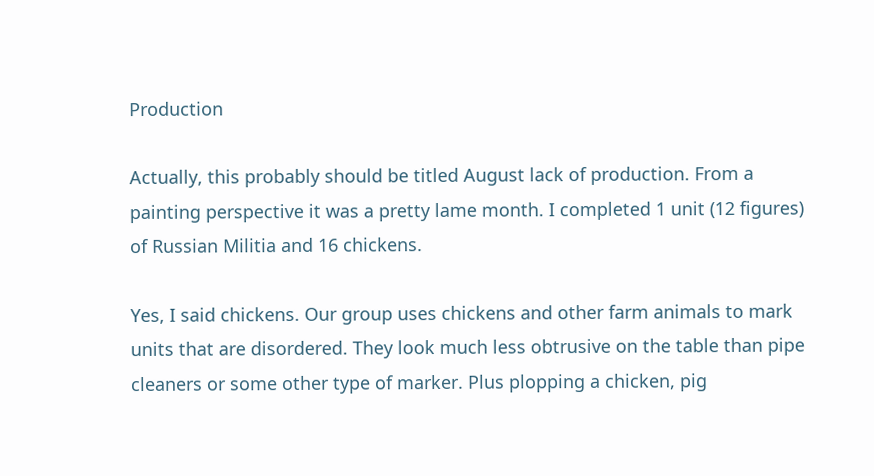Production

Actually, this probably should be titled August lack of production. From a painting perspective it was a pretty lame month. I completed 1 unit (12 figures) of Russian Militia and 16 chickens.

Yes, I said chickens. Our group uses chickens and other farm animals to mark units that are disordered. They look much less obtrusive on the table than pipe cleaners or some other type of marker. Plus plopping a chicken, pig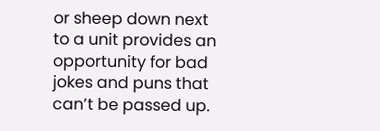or sheep down next to a unit provides an opportunity for bad jokes and puns that can’t be passed up.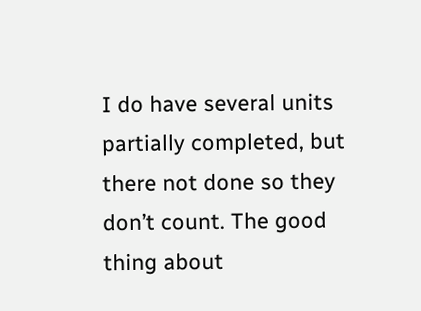I do have several units partially completed, but there not done so they don’t count. The good thing about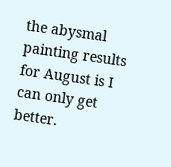the abysmal painting results for August is I can only get better.